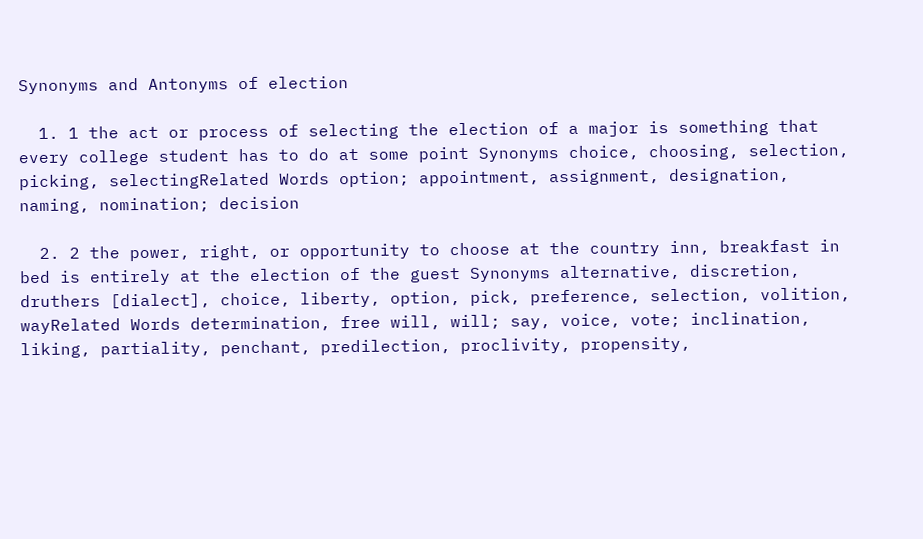Synonyms and Antonyms of election

  1. 1 the act or process of selecting the election of a major is something that every college student has to do at some point Synonyms choice, choosing, selection, picking, selectingRelated Words option; appointment, assignment, designation, naming, nomination; decision

  2. 2 the power, right, or opportunity to choose at the country inn, breakfast in bed is entirely at the election of the guest Synonyms alternative, discretion, druthers [dialect], choice, liberty, option, pick, preference, selection, volition, wayRelated Words determination, free will, will; say, voice, vote; inclination, liking, partiality, penchant, predilection, proclivity, propensity,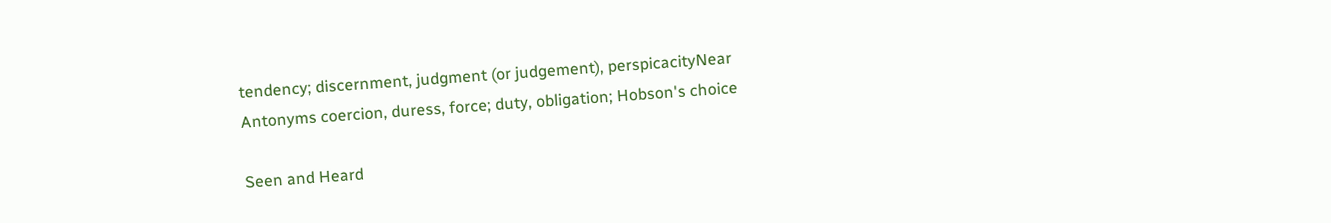tendency; discernment, judgment (or judgement), perspicacityNear Antonyms coercion, duress, force; duty, obligation; Hobson's choice

Seen and Heard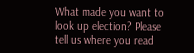What made you want to look up election? Please tell us where you read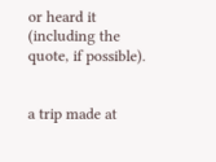or heard it (including the quote, if possible).


a trip made at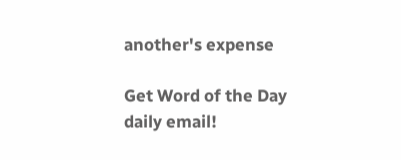another's expense

Get Word of the Day daily email!